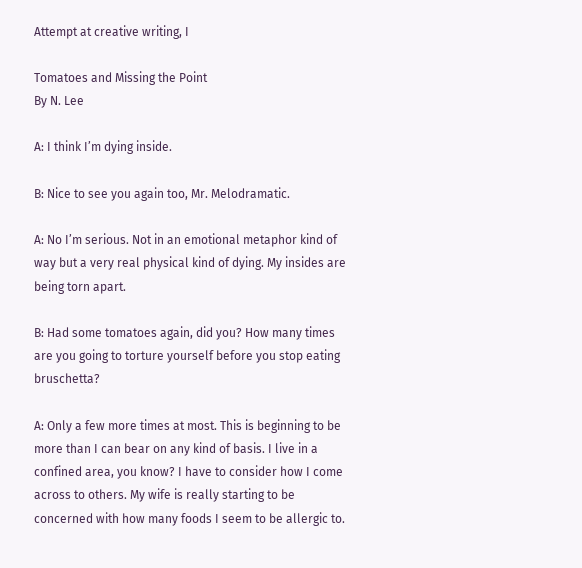Attempt at creative writing, I

Tomatoes and Missing the Point
By N. Lee

A: I think I’m dying inside.

B: Nice to see you again too, Mr. Melodramatic.

A: No I’m serious. Not in an emotional metaphor kind of way but a very real physical kind of dying. My insides are being torn apart.

B: Had some tomatoes again, did you? How many times are you going to torture yourself before you stop eating bruschetta?

A: Only a few more times at most. This is beginning to be more than I can bear on any kind of basis. I live in a confined area, you know? I have to consider how I come across to others. My wife is really starting to be concerned with how many foods I seem to be allergic to.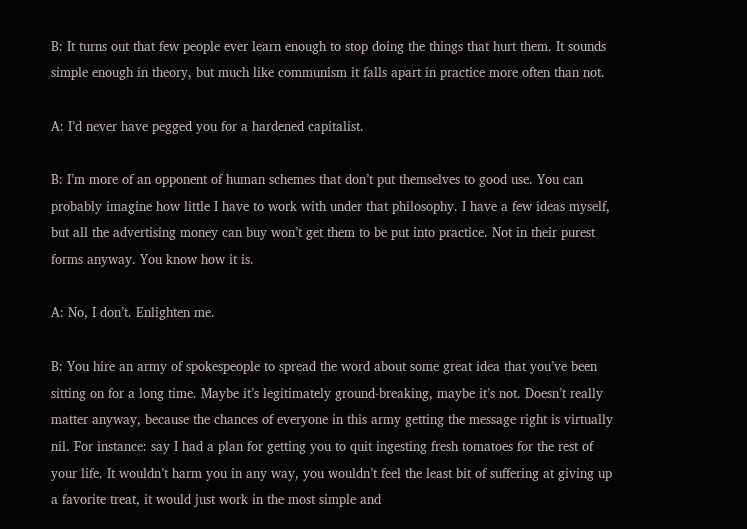B: It turns out that few people ever learn enough to stop doing the things that hurt them. It sounds simple enough in theory, but much like communism it falls apart in practice more often than not.

A: I’d never have pegged you for a hardened capitalist.

B: I’m more of an opponent of human schemes that don’t put themselves to good use. You can probably imagine how little I have to work with under that philosophy. I have a few ideas myself, but all the advertising money can buy won’t get them to be put into practice. Not in their purest forms anyway. You know how it is.

A: No, I don’t. Enlighten me.

B: You hire an army of spokespeople to spread the word about some great idea that you’ve been sitting on for a long time. Maybe it’s legitimately ground-breaking, maybe it’s not. Doesn’t really matter anyway, because the chances of everyone in this army getting the message right is virtually nil. For instance: say I had a plan for getting you to quit ingesting fresh tomatoes for the rest of your life. It wouldn’t harm you in any way, you wouldn’t feel the least bit of suffering at giving up a favorite treat, it would just work in the most simple and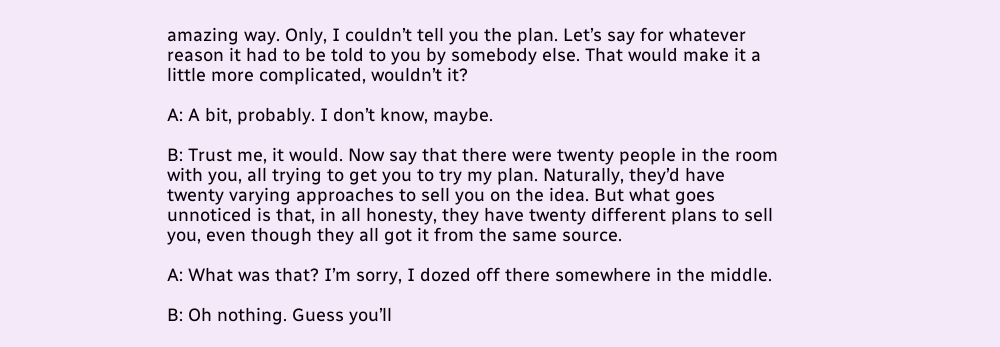amazing way. Only, I couldn’t tell you the plan. Let’s say for whatever reason it had to be told to you by somebody else. That would make it a little more complicated, wouldn’t it?

A: A bit, probably. I don’t know, maybe.

B: Trust me, it would. Now say that there were twenty people in the room with you, all trying to get you to try my plan. Naturally, they’d have twenty varying approaches to sell you on the idea. But what goes unnoticed is that, in all honesty, they have twenty different plans to sell you, even though they all got it from the same source.

A: What was that? I’m sorry, I dozed off there somewhere in the middle.

B: Oh nothing. Guess you’ll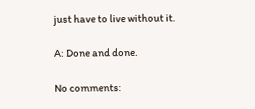just have to live without it.

A: Done and done.

No comments: